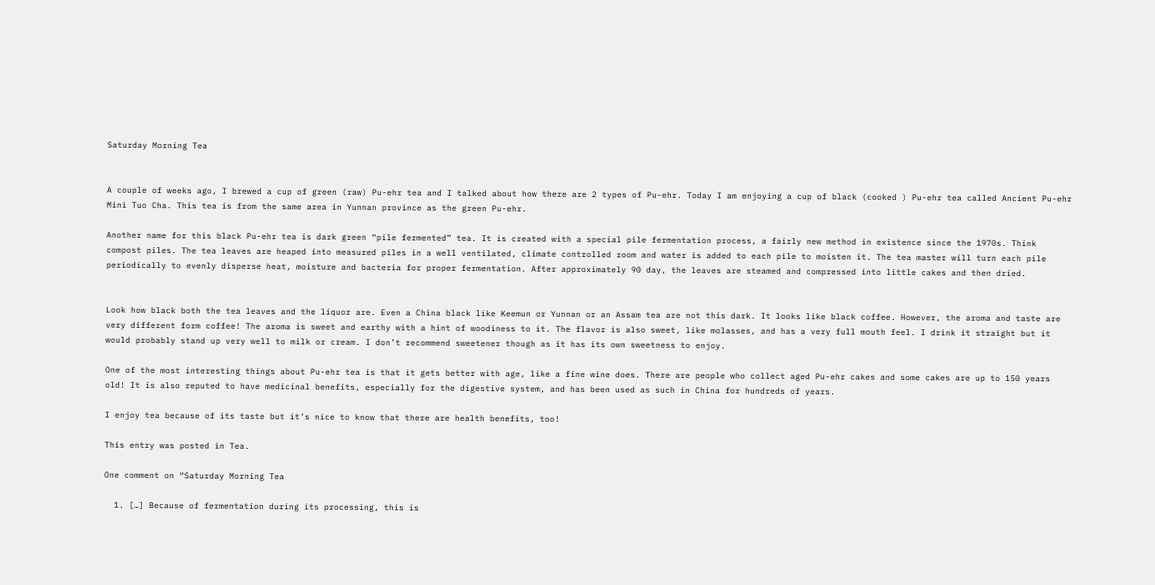Saturday Morning Tea


A couple of weeks ago, I brewed a cup of green (raw) Pu-ehr tea and I talked about how there are 2 types of Pu-ehr. Today I am enjoying a cup of black (cooked ) Pu-ehr tea called Ancient Pu-ehr Mini Tuo Cha. This tea is from the same area in Yunnan province as the green Pu-ehr.

Another name for this black Pu-ehr tea is dark green “pile fermented” tea. It is created with a special pile fermentation process, a fairly new method in existence since the 1970s. Think compost piles. The tea leaves are heaped into measured piles in a well ventilated, climate controlled room and water is added to each pile to moisten it. The tea master will turn each pile periodically to evenly disperse heat, moisture and bacteria for proper fermentation. After approximately 90 day, the leaves are steamed and compressed into little cakes and then dried.


Look how black both the tea leaves and the liquor are. Even a China black like Keemun or Yunnan or an Assam tea are not this dark. It looks like black coffee. However, the aroma and taste are very different form coffee! The aroma is sweet and earthy with a hint of woodiness to it. The flavor is also sweet, like molasses, and has a very full mouth feel. I drink it straight but it would probably stand up very well to milk or cream. I don’t recommend sweetener though as it has its own sweetness to enjoy.

One of the most interesting things about Pu-ehr tea is that it gets better with age, like a fine wine does. There are people who collect aged Pu-ehr cakes and some cakes are up to 150 years old! It is also reputed to have medicinal benefits, especially for the digestive system, and has been used as such in China for hundreds of years.

I enjoy tea because of its taste but it’s nice to know that there are health benefits, too!

This entry was posted in Tea.

One comment on “Saturday Morning Tea

  1. […] Because of fermentation during its processing, this is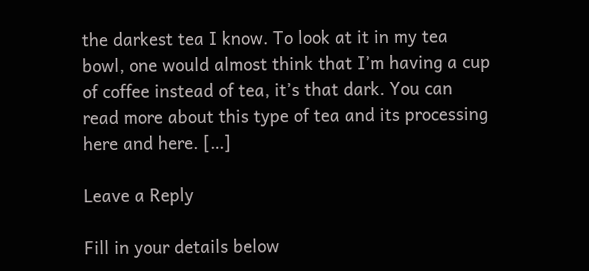the darkest tea I know. To look at it in my tea bowl, one would almost think that I’m having a cup of coffee instead of tea, it’s that dark. You can read more about this type of tea and its processing here and here. […]

Leave a Reply

Fill in your details below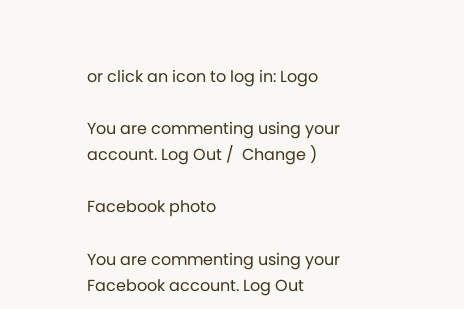or click an icon to log in: Logo

You are commenting using your account. Log Out /  Change )

Facebook photo

You are commenting using your Facebook account. Log Out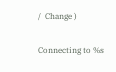/  Change )

Connecting to %s